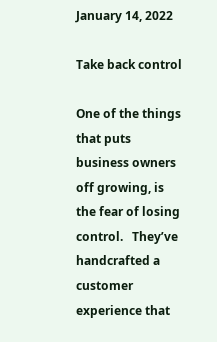January 14, 2022

Take back control

One of the things that puts business owners off growing, is the fear of losing control.   They’ve handcrafted a customer experience that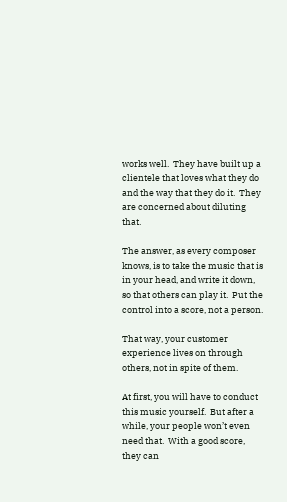works well.  They have built up a clientele that loves what they do and the way that they do it.  They are concerned about diluting that.

The answer, as every composer knows, is to take the music that is in your head, and write it down, so that others can play it.  Put the control into a score, not a person.

That way, your customer experience lives on through others, not in spite of them.

At first, you will have to conduct this music yourself.  But after a while, your people won’t even need that.  With a good score, they can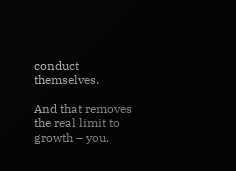conduct themselves.

And that removes the real limit to growth – you.